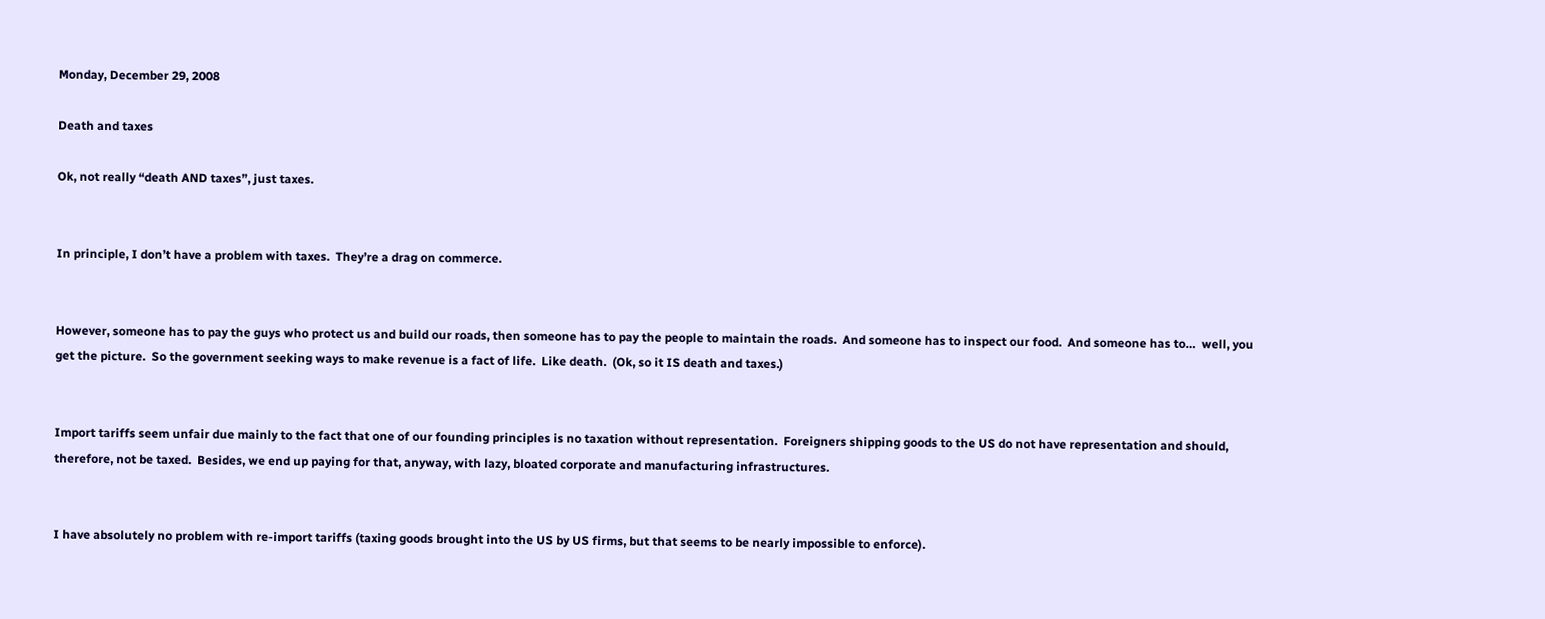Monday, December 29, 2008

Death and taxes

Ok, not really “death AND taxes”, just taxes.


In principle, I don’t have a problem with taxes.  They’re a drag on commerce.


However, someone has to pay the guys who protect us and build our roads, then someone has to pay the people to maintain the roads.  And someone has to inspect our food.  And someone has to…  well, you get the picture.  So the government seeking ways to make revenue is a fact of life.  Like death.  (Ok, so it IS death and taxes.)


Import tariffs seem unfair due mainly to the fact that one of our founding principles is no taxation without representation.  Foreigners shipping goods to the US do not have representation and should, therefore, not be taxed.  Besides, we end up paying for that, anyway, with lazy, bloated corporate and manufacturing infrastructures.


I have absolutely no problem with re-import tariffs (taxing goods brought into the US by US firms, but that seems to be nearly impossible to enforce).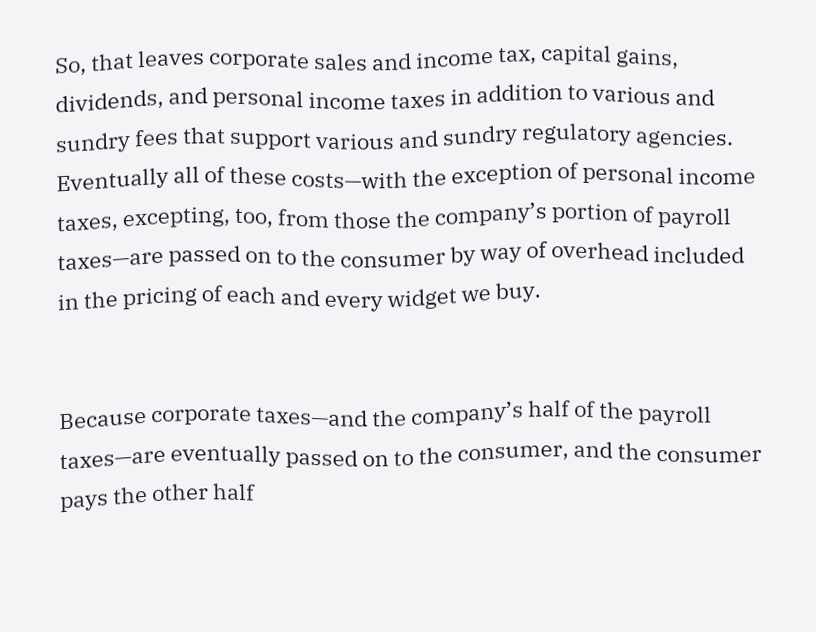So, that leaves corporate sales and income tax, capital gains, dividends, and personal income taxes in addition to various and sundry fees that support various and sundry regulatory agencies.  Eventually all of these costs—with the exception of personal income taxes, excepting, too, from those the company’s portion of payroll taxes—are passed on to the consumer by way of overhead included in the pricing of each and every widget we buy.


Because corporate taxes—and the company’s half of the payroll taxes—are eventually passed on to the consumer, and the consumer pays the other half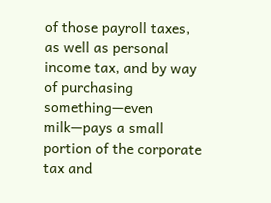of those payroll taxes, as well as personal income tax, and by way of purchasing something—even milk—pays a small portion of the corporate tax and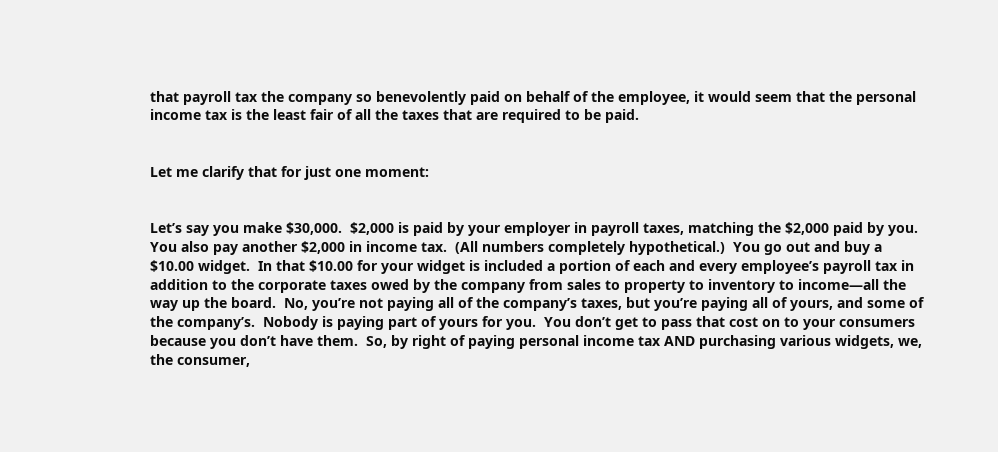that payroll tax the company so benevolently paid on behalf of the employee, it would seem that the personal income tax is the least fair of all the taxes that are required to be paid.


Let me clarify that for just one moment:


Let’s say you make $30,000.  $2,000 is paid by your employer in payroll taxes, matching the $2,000 paid by you.  You also pay another $2,000 in income tax.  (All numbers completely hypothetical.)  You go out and buy a $10.00 widget.  In that $10.00 for your widget is included a portion of each and every employee’s payroll tax in addition to the corporate taxes owed by the company from sales to property to inventory to income—all the way up the board.  No, you’re not paying all of the company’s taxes, but you’re paying all of yours, and some of the company’s.  Nobody is paying part of yours for you.  You don’t get to pass that cost on to your consumers because you don’t have them.  So, by right of paying personal income tax AND purchasing various widgets, we, the consumer,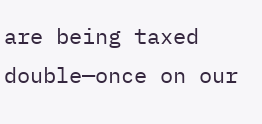are being taxed double—once on our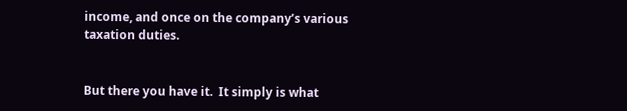income, and once on the company’s various taxation duties.


But there you have it.  It simply is what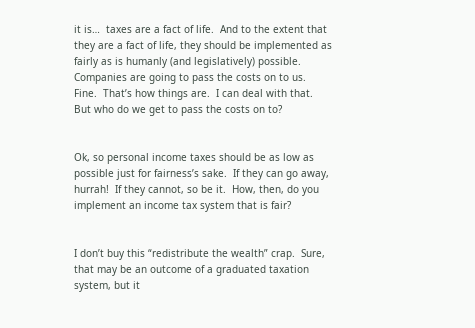it is…  taxes are a fact of life.  And to the extent that they are a fact of life, they should be implemented as fairly as is humanly (and legislatively) possible.  Companies are going to pass the costs on to us.  Fine.  That’s how things are.  I can deal with that.  But who do we get to pass the costs on to?


Ok, so personal income taxes should be as low as possible just for fairness’s sake.  If they can go away, hurrah!  If they cannot, so be it.  How, then, do you implement an income tax system that is fair?


I don’t buy this “redistribute the wealth” crap.  Sure, that may be an outcome of a graduated taxation system, but it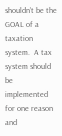shouldn’t be the GOAL of a taxation system.  A tax system should be implemented for one reason and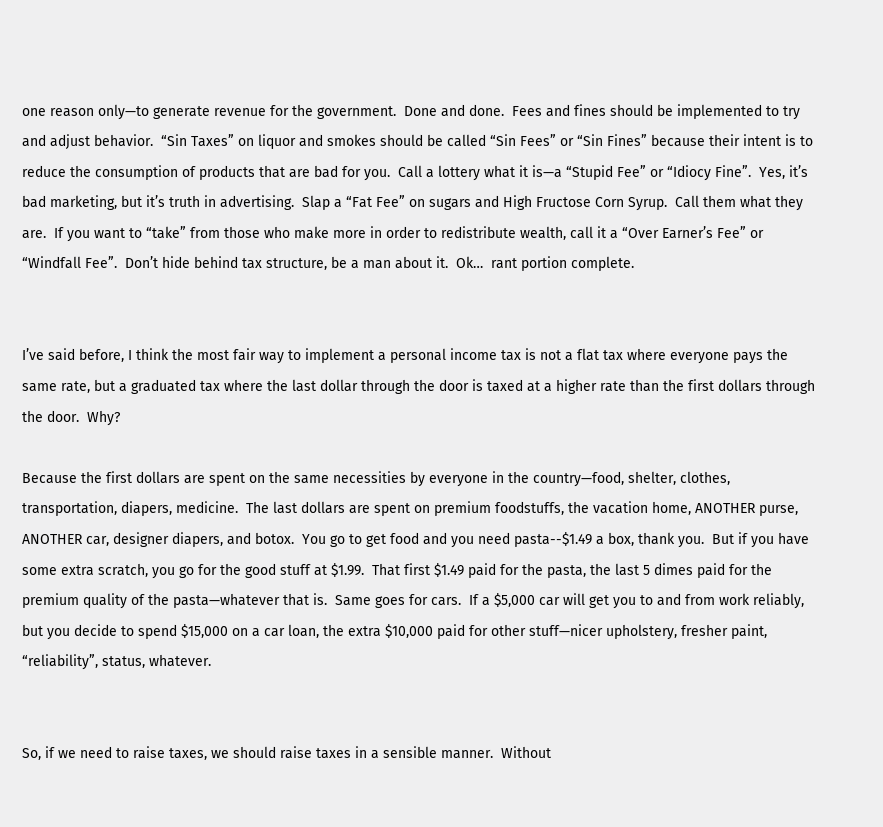one reason only—to generate revenue for the government.  Done and done.  Fees and fines should be implemented to try and adjust behavior.  “Sin Taxes” on liquor and smokes should be called “Sin Fees” or “Sin Fines” because their intent is to reduce the consumption of products that are bad for you.  Call a lottery what it is—a “Stupid Fee” or “Idiocy Fine”.  Yes, it’s bad marketing, but it’s truth in advertising.  Slap a “Fat Fee” on sugars and High Fructose Corn Syrup.  Call them what they are.  If you want to “take” from those who make more in order to redistribute wealth, call it a “Over Earner’s Fee” or “Windfall Fee”.  Don’t hide behind tax structure, be a man about it.  Ok…  rant portion complete.


I’ve said before, I think the most fair way to implement a personal income tax is not a flat tax where everyone pays the same rate, but a graduated tax where the last dollar through the door is taxed at a higher rate than the first dollars through the door.  Why?

Because the first dollars are spent on the same necessities by everyone in the country—food, shelter, clothes, transportation, diapers, medicine.  The last dollars are spent on premium foodstuffs, the vacation home, ANOTHER purse, ANOTHER car, designer diapers, and botox.  You go to get food and you need pasta--$1.49 a box, thank you.  But if you have some extra scratch, you go for the good stuff at $1.99.  That first $1.49 paid for the pasta, the last 5 dimes paid for the premium quality of the pasta—whatever that is.  Same goes for cars.  If a $5,000 car will get you to and from work reliably, but you decide to spend $15,000 on a car loan, the extra $10,000 paid for other stuff—nicer upholstery, fresher paint, “reliability”, status, whatever.


So, if we need to raise taxes, we should raise taxes in a sensible manner.  Without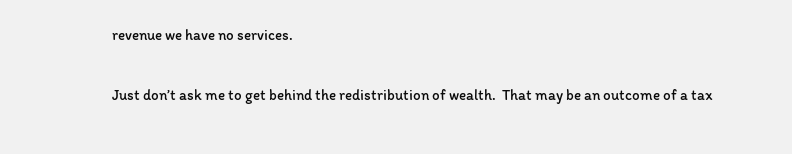revenue we have no services.


Just don’t ask me to get behind the redistribution of wealth.  That may be an outcome of a tax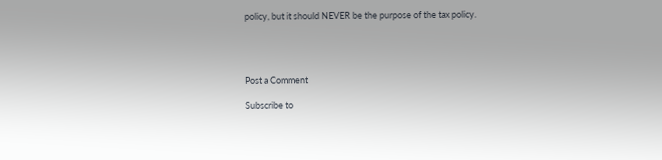policy, but it should NEVER be the purpose of the tax policy.




Post a Comment

Subscribe to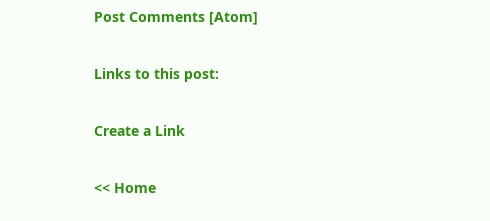Post Comments [Atom]

Links to this post:

Create a Link

<< Home